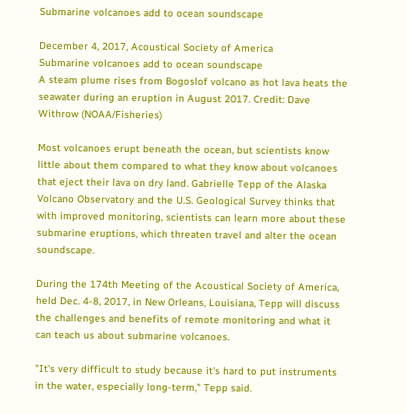Submarine volcanoes add to ocean soundscape

December 4, 2017, Acoustical Society of America
Submarine volcanoes add to ocean soundscape
A steam plume rises from Bogoslof volcano as hot lava heats the seawater during an eruption in August 2017. Credit: Dave Withrow (NOAA/Fisheries)

Most volcanoes erupt beneath the ocean, but scientists know little about them compared to what they know about volcanoes that eject their lava on dry land. Gabrielle Tepp of the Alaska Volcano Observatory and the U.S. Geological Survey thinks that with improved monitoring, scientists can learn more about these submarine eruptions, which threaten travel and alter the ocean soundscape.

During the 174th Meeting of the Acoustical Society of America, held Dec. 4-8, 2017, in New Orleans, Louisiana, Tepp will discuss the challenges and benefits of remote monitoring and what it can teach us about submarine volcanoes.

"It's very difficult to study because it's hard to put instruments in the water, especially long-term," Tepp said.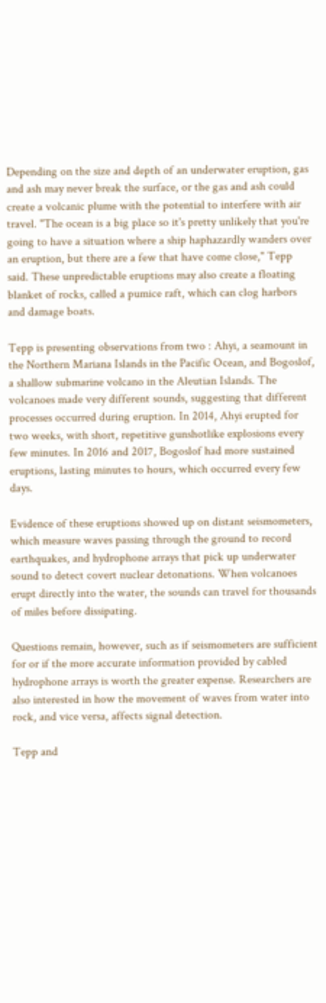Depending on the size and depth of an underwater eruption, gas and ash may never break the surface, or the gas and ash could create a volcanic plume with the potential to interfere with air travel. "The ocean is a big place so it's pretty unlikely that you're going to have a situation where a ship haphazardly wanders over an eruption, but there are a few that have come close," Tepp said. These unpredictable eruptions may also create a floating blanket of rocks, called a pumice raft, which can clog harbors and damage boats.

Tepp is presenting observations from two : Ahyi, a seamount in the Northern Mariana Islands in the Pacific Ocean, and Bogoslof, a shallow submarine volcano in the Aleutian Islands. The volcanoes made very different sounds, suggesting that different processes occurred during eruption. In 2014, Ahyi erupted for two weeks, with short, repetitive gunshotlike explosions every few minutes. In 2016 and 2017, Bogoslof had more sustained eruptions, lasting minutes to hours, which occurred every few days.

Evidence of these eruptions showed up on distant seismometers, which measure waves passing through the ground to record earthquakes, and hydrophone arrays that pick up underwater sound to detect covert nuclear detonations. When volcanoes erupt directly into the water, the sounds can travel for thousands of miles before dissipating.

Questions remain, however, such as if seismometers are sufficient for or if the more accurate information provided by cabled hydrophone arrays is worth the greater expense. Researchers are also interested in how the movement of waves from water into rock, and vice versa, affects signal detection.

Tepp and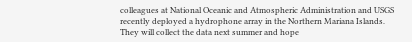colleagues at National Oceanic and Atmospheric Administration and USGS recently deployed a hydrophone array in the Northern Mariana Islands. They will collect the data next summer and hope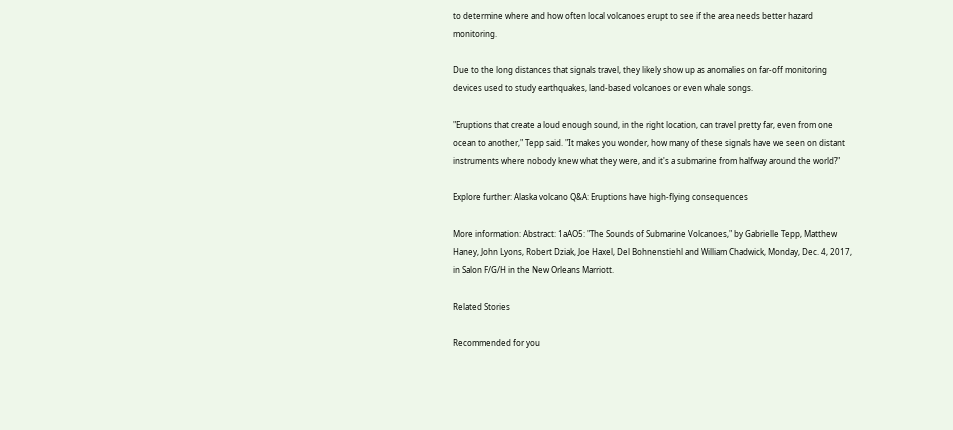to determine where and how often local volcanoes erupt to see if the area needs better hazard monitoring.

Due to the long distances that signals travel, they likely show up as anomalies on far-off monitoring devices used to study earthquakes, land-based volcanoes or even whale songs.

"Eruptions that create a loud enough sound, in the right location, can travel pretty far, even from one ocean to another," Tepp said. "It makes you wonder, how many of these signals have we seen on distant instruments where nobody knew what they were, and it's a submarine from halfway around the world?"

Explore further: Alaska volcano Q&A: Eruptions have high-flying consequences

More information: Abstract: 1aAO5: "The Sounds of Submarine Volcanoes," by Gabrielle Tepp, Matthew Haney, John Lyons, Robert Dziak, Joe Haxel, Del Bohnenstiehl and William Chadwick, Monday, Dec. 4, 2017, in Salon F/G/H in the New Orleans Marriott.

Related Stories

Recommended for you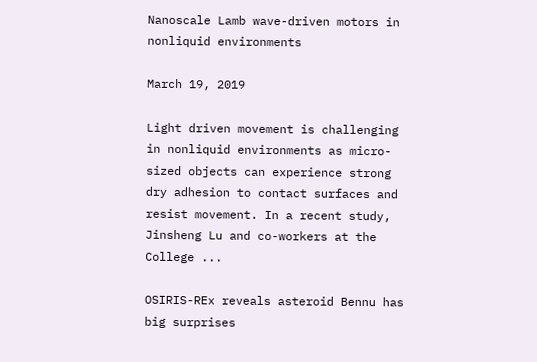Nanoscale Lamb wave-driven motors in nonliquid environments

March 19, 2019

Light driven movement is challenging in nonliquid environments as micro-sized objects can experience strong dry adhesion to contact surfaces and resist movement. In a recent study, Jinsheng Lu and co-workers at the College ...

OSIRIS-REx reveals asteroid Bennu has big surprises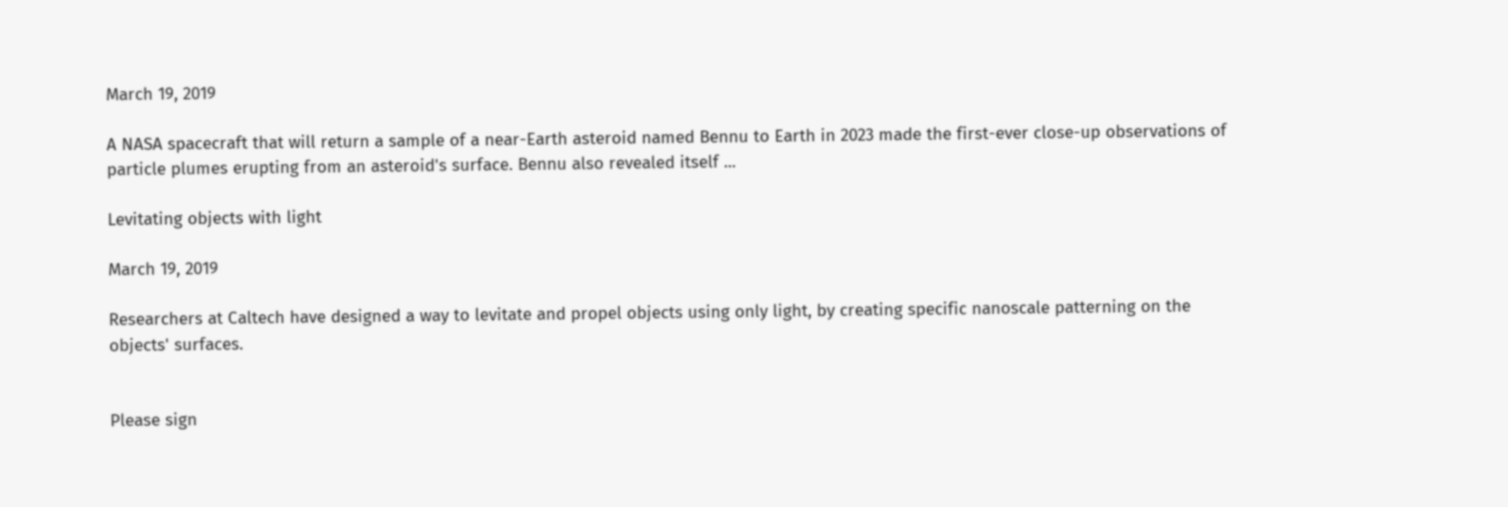March 19, 2019

A NASA spacecraft that will return a sample of a near-Earth asteroid named Bennu to Earth in 2023 made the first-ever close-up observations of particle plumes erupting from an asteroid's surface. Bennu also revealed itself ...

Levitating objects with light

March 19, 2019

Researchers at Caltech have designed a way to levitate and propel objects using only light, by creating specific nanoscale patterning on the objects' surfaces.


Please sign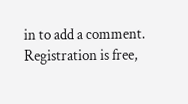in to add a comment. Registration is free,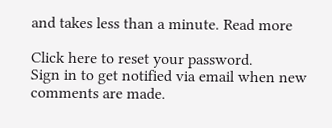and takes less than a minute. Read more

Click here to reset your password.
Sign in to get notified via email when new comments are made.